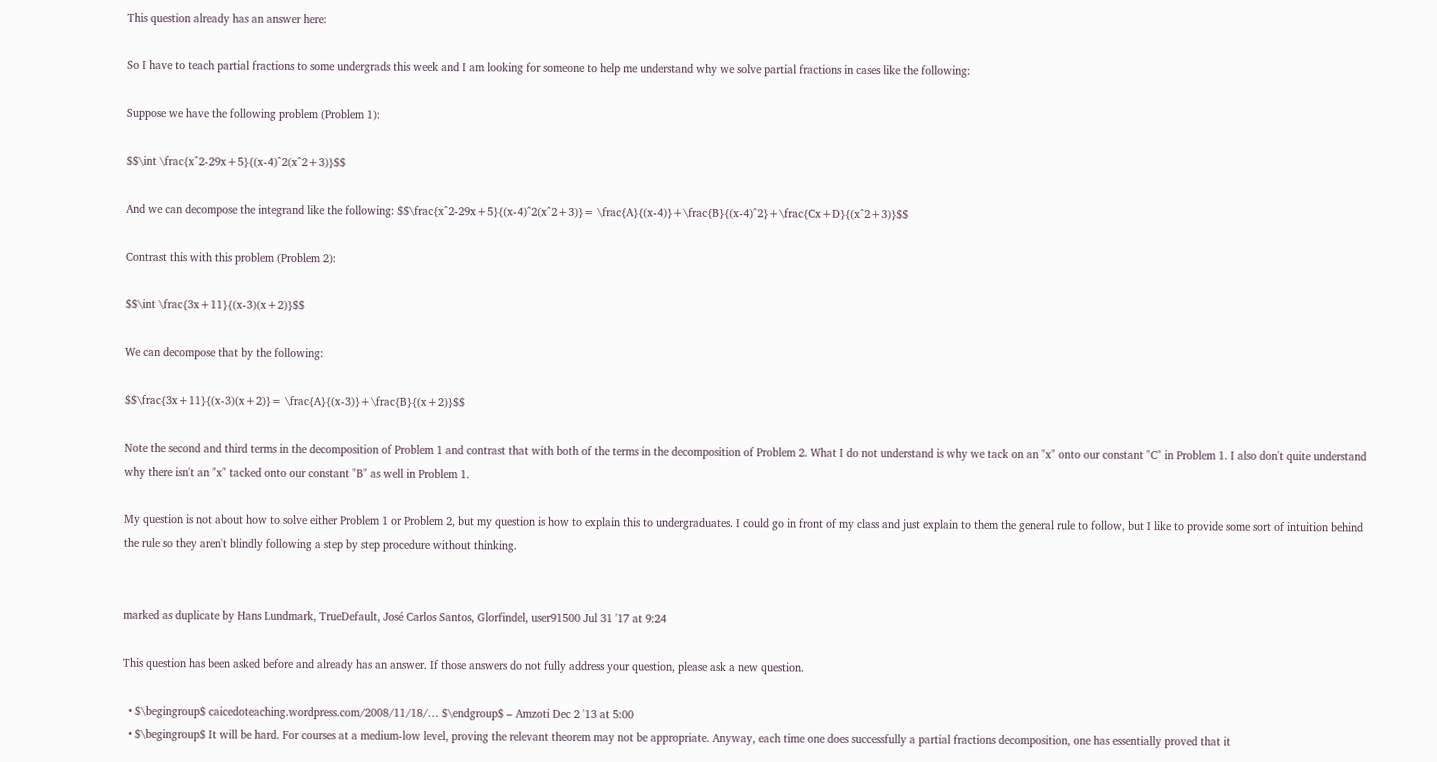This question already has an answer here:

So I have to teach partial fractions to some undergrads this week and I am looking for someone to help me understand why we solve partial fractions in cases like the following:

Suppose we have the following problem (Problem 1):

$$\int \frac{x^2-29x+5}{(x-4)^2(x^2+3)}$$

And we can decompose the integrand like the following: $$\frac{x^2-29x+5}{(x-4)^2(x^2+3)}= \frac{A}{(x-4)}+\frac{B}{(x-4)^2}+\frac{Cx+D}{(x^2+3)}$$

Contrast this with this problem (Problem 2):

$$\int \frac{3x+11}{(x-3)(x+2)}$$

We can decompose that by the following:

$$\frac{3x+11}{(x-3)(x+2)}= \frac{A}{(x-3)}+\frac{B}{(x+2)}$$

Note the second and third terms in the decomposition of Problem 1 and contrast that with both of the terms in the decomposition of Problem 2. What I do not understand is why we tack on an "x" onto our constant "C" in Problem 1. I also don't quite understand why there isn't an "x" tacked onto our constant "B" as well in Problem 1.

My question is not about how to solve either Problem 1 or Problem 2, but my question is how to explain this to undergraduates. I could go in front of my class and just explain to them the general rule to follow, but I like to provide some sort of intuition behind the rule so they aren't blindly following a step by step procedure without thinking.


marked as duplicate by Hans Lundmark, TrueDefault, José Carlos Santos, Glorfindel, user91500 Jul 31 '17 at 9:24

This question has been asked before and already has an answer. If those answers do not fully address your question, please ask a new question.

  • $\begingroup$ caicedoteaching.wordpress.com/2008/11/18/… $\endgroup$ – Amzoti Dec 2 '13 at 5:00
  • $\begingroup$ It will be hard. For courses at a medium-low level, proving the relevant theorem may not be appropriate. Anyway, each time one does successfully a partial fractions decomposition, one has essentially proved that it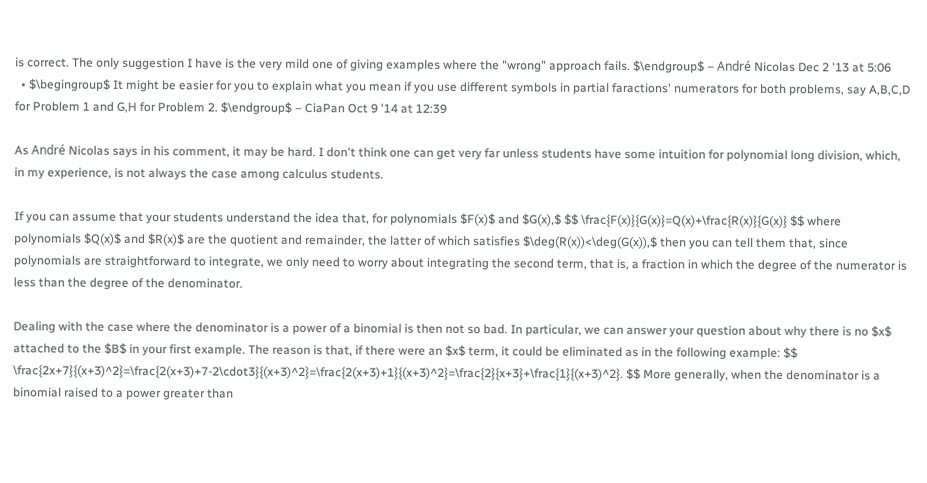is correct. The only suggestion I have is the very mild one of giving examples where the "wrong" approach fails. $\endgroup$ – André Nicolas Dec 2 '13 at 5:06
  • $\begingroup$ It might be easier for you to explain what you mean if you use different symbols in partial faractions' numerators for both problems, say A,B,C,D for Problem 1 and G,H for Problem 2. $\endgroup$ – CiaPan Oct 9 '14 at 12:39

As André Nicolas says in his comment, it may be hard. I don't think one can get very far unless students have some intuition for polynomial long division, which, in my experience, is not always the case among calculus students.

If you can assume that your students understand the idea that, for polynomials $F(x)$ and $G(x),$ $$ \frac{F(x)}{G(x)}=Q(x)+\frac{R(x)}{G(x)} $$ where polynomials $Q(x)$ and $R(x)$ are the quotient and remainder, the latter of which satisfies $\deg(R(x))<\deg(G(x)),$ then you can tell them that, since polynomials are straightforward to integrate, we only need to worry about integrating the second term, that is, a fraction in which the degree of the numerator is less than the degree of the denominator.

Dealing with the case where the denominator is a power of a binomial is then not so bad. In particular, we can answer your question about why there is no $x$ attached to the $B$ in your first example. The reason is that, if there were an $x$ term, it could be eliminated as in the following example: $$ \frac{2x+7}{(x+3)^2}=\frac{2(x+3)+7-2\cdot3}{(x+3)^2}=\frac{2(x+3)+1}{(x+3)^2}=\frac{2}{x+3}+\frac{1}{(x+3)^2}. $$ More generally, when the denominator is a binomial raised to a power greater than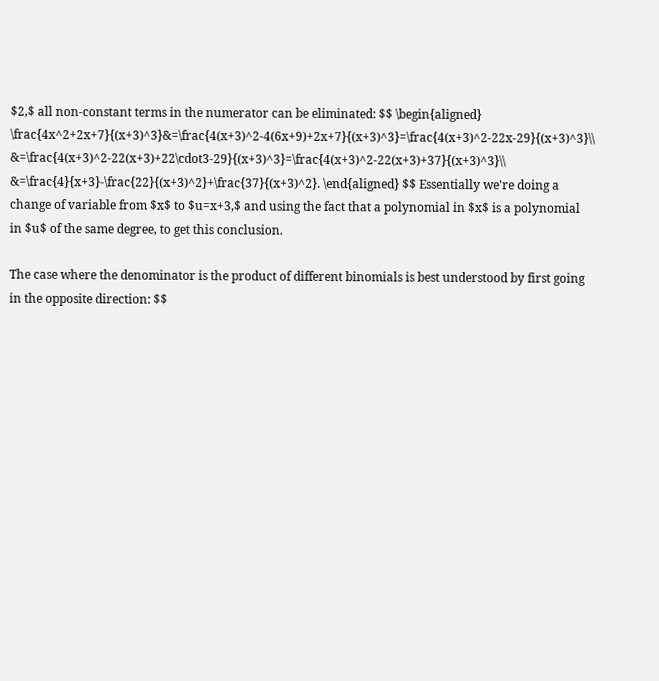$2,$ all non-constant terms in the numerator can be eliminated: $$ \begin{aligned} \frac{4x^2+2x+7}{(x+3)^3}&=\frac{4(x+3)^2-4(6x+9)+2x+7}{(x+3)^3}=\frac{4(x+3)^2-22x-29}{(x+3)^3}\\ &=\frac{4(x+3)^2-22(x+3)+22\cdot3-29}{(x+3)^3}=\frac{4(x+3)^2-22(x+3)+37}{(x+3)^3}\\ &=\frac{4}{x+3}-\frac{22}{(x+3)^2}+\frac{37}{(x+3)^2}. \end{aligned} $$ Essentially we're doing a change of variable from $x$ to $u=x+3,$ and using the fact that a polynomial in $x$ is a polynomial in $u$ of the same degree, to get this conclusion.

The case where the denominator is the product of different binomials is best understood by first going in the opposite direction: $$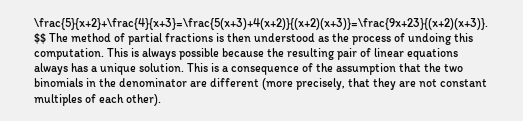\frac{5}{x+2}+\frac{4}{x+3}=\frac{5(x+3)+4(x+2)}{(x+2)(x+3)}=\frac{9x+23}{(x+2)(x+3)}. $$ The method of partial fractions is then understood as the process of undoing this computation. This is always possible because the resulting pair of linear equations always has a unique solution. This is a consequence of the assumption that the two binomials in the denominator are different (more precisely, that they are not constant multiples of each other).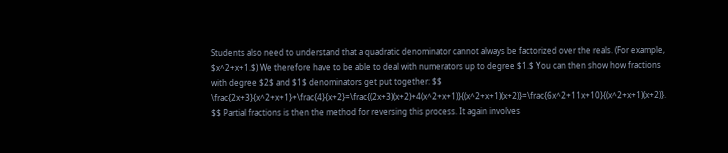Students also need to understand that a quadratic denominator cannot always be factorized over the reals. (For example, $x^2+x+1.$) We therefore have to be able to deal with numerators up to degree $1.$ You can then show how fractions with degree $2$ and $1$ denominators get put together: $$ \frac{2x+3}{x^2+x+1}+\frac{4}{x+2}=\frac{(2x+3)(x+2)+4(x^2+x+1)}{(x^2+x+1)(x+2)}=\frac{6x^2+11x+10}{(x^2+x+1)(x+2)}. $$ Partial fractions is then the method for reversing this process. It again involves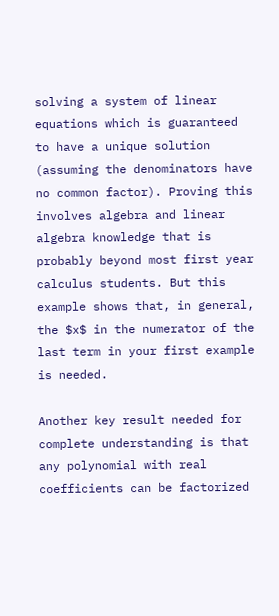solving a system of linear equations which is guaranteed to have a unique solution (assuming the denominators have no common factor). Proving this involves algebra and linear algebra knowledge that is probably beyond most first year calculus students. But this example shows that, in general, the $x$ in the numerator of the last term in your first example is needed.

Another key result needed for complete understanding is that any polynomial with real coefficients can be factorized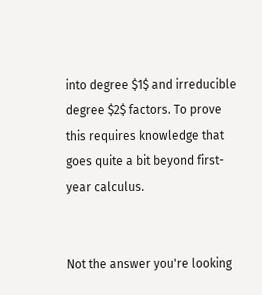into degree $1$ and irreducible degree $2$ factors. To prove this requires knowledge that goes quite a bit beyond first-year calculus.


Not the answer you're looking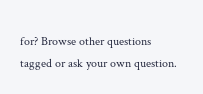for? Browse other questions tagged or ask your own question.